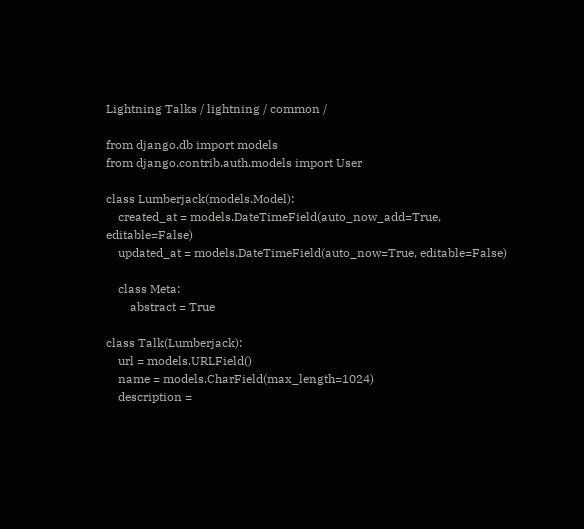Lightning Talks / lightning / common /

from django.db import models
from django.contrib.auth.models import User

class Lumberjack(models.Model):
    created_at = models.DateTimeField(auto_now_add=True, editable=False)
    updated_at = models.DateTimeField(auto_now=True, editable=False)

    class Meta:
        abstract = True

class Talk(Lumberjack):
    url = models.URLField()
    name = models.CharField(max_length=1024)
    description =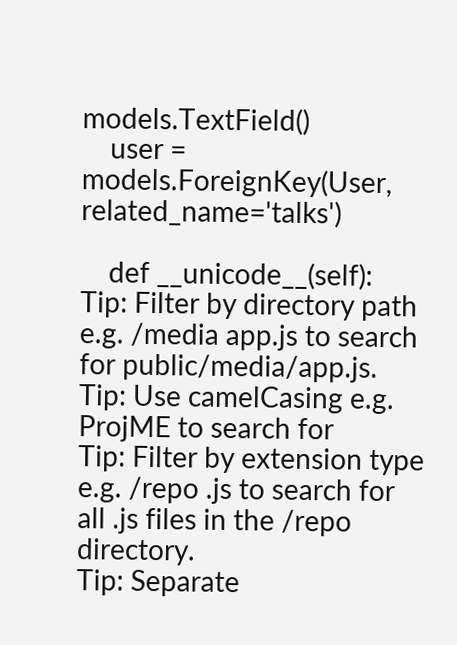models.TextField()
    user = models.ForeignKey(User, related_name='talks')

    def __unicode__(self):
Tip: Filter by directory path e.g. /media app.js to search for public/media/app.js.
Tip: Use camelCasing e.g. ProjME to search for
Tip: Filter by extension type e.g. /repo .js to search for all .js files in the /repo directory.
Tip: Separate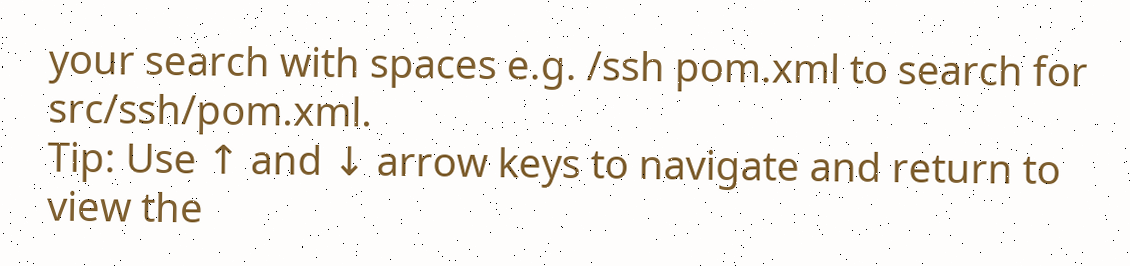your search with spaces e.g. /ssh pom.xml to search for src/ssh/pom.xml.
Tip: Use ↑ and ↓ arrow keys to navigate and return to view the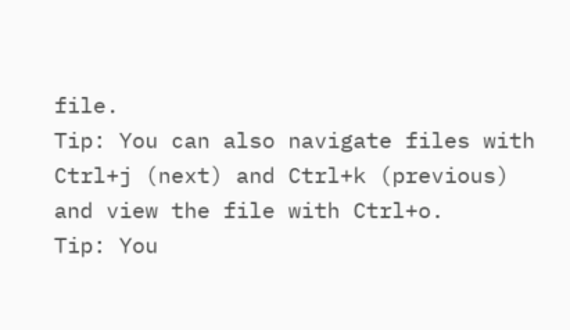file.
Tip: You can also navigate files with Ctrl+j (next) and Ctrl+k (previous) and view the file with Ctrl+o.
Tip: You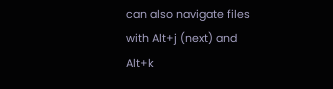can also navigate files with Alt+j (next) and Alt+k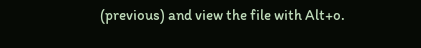(previous) and view the file with Alt+o.